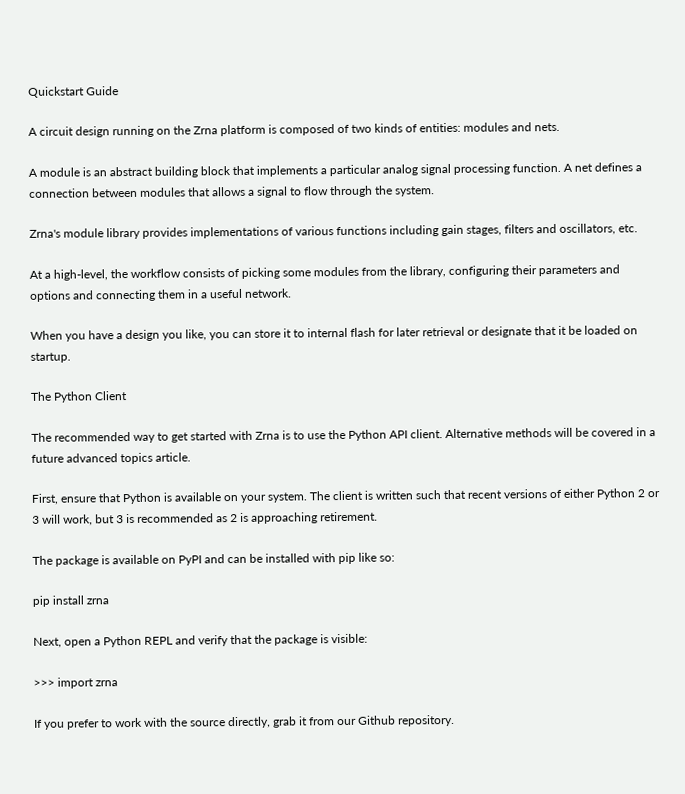Quickstart Guide

A circuit design running on the Zrna platform is composed of two kinds of entities: modules and nets.

A module is an abstract building block that implements a particular analog signal processing function. A net defines a connection between modules that allows a signal to flow through the system.

Zrna's module library provides implementations of various functions including gain stages, filters and oscillators, etc.

At a high-level, the workflow consists of picking some modules from the library, configuring their parameters and options and connecting them in a useful network.

When you have a design you like, you can store it to internal flash for later retrieval or designate that it be loaded on startup.

The Python Client

The recommended way to get started with Zrna is to use the Python API client. Alternative methods will be covered in a future advanced topics article.

First, ensure that Python is available on your system. The client is written such that recent versions of either Python 2 or 3 will work, but 3 is recommended as 2 is approaching retirement.

The package is available on PyPI and can be installed with pip like so:

pip install zrna

Next, open a Python REPL and verify that the package is visible:

>>> import zrna

If you prefer to work with the source directly, grab it from our Github repository.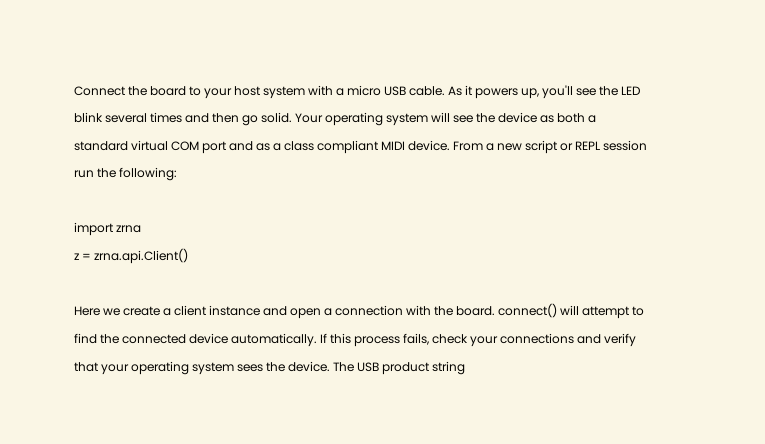Connect the board to your host system with a micro USB cable. As it powers up, you'll see the LED blink several times and then go solid. Your operating system will see the device as both a standard virtual COM port and as a class compliant MIDI device. From a new script or REPL session run the following:

import zrna
z = zrna.api.Client()

Here we create a client instance and open a connection with the board. connect() will attempt to find the connected device automatically. If this process fails, check your connections and verify that your operating system sees the device. The USB product string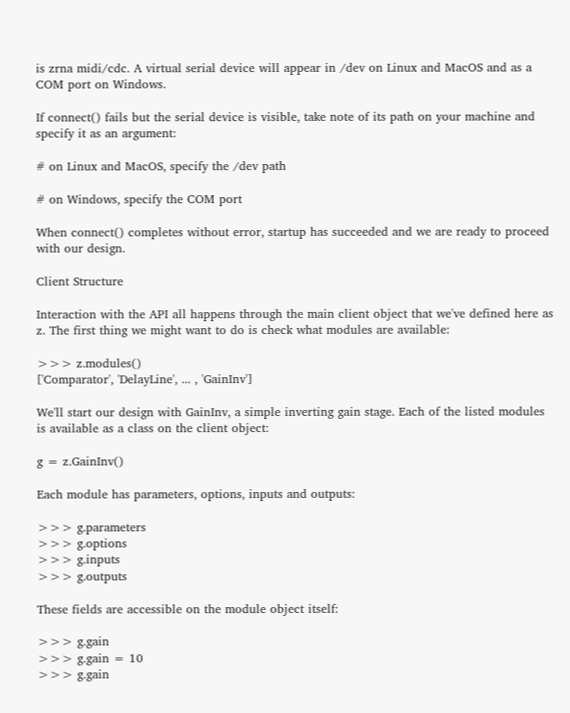is zrna midi/cdc. A virtual serial device will appear in /dev on Linux and MacOS and as a COM port on Windows.

If connect() fails but the serial device is visible, take note of its path on your machine and specify it as an argument:

# on Linux and MacOS, specify the /dev path

# on Windows, specify the COM port

When connect() completes without error, startup has succeeded and we are ready to proceed with our design.

Client Structure

Interaction with the API all happens through the main client object that we've defined here as z. The first thing we might want to do is check what modules are available:

>>> z.modules()
['Comparator', 'DelayLine', ... , 'GainInv']

We'll start our design with GainInv, a simple inverting gain stage. Each of the listed modules is available as a class on the client object:

g = z.GainInv()

Each module has parameters, options, inputs and outputs:

>>> g.parameters
>>> g.options
>>> g.inputs
>>> g.outputs

These fields are accessible on the module object itself:

>>> g.gain
>>> g.gain = 10
>>> g.gain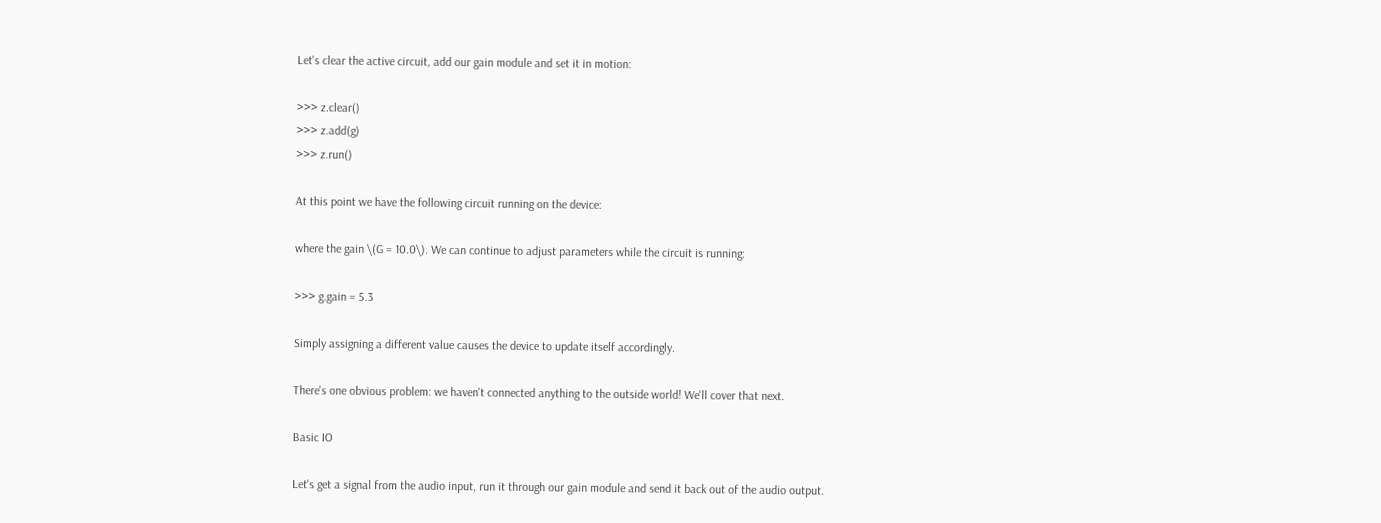Let's clear the active circuit, add our gain module and set it in motion:

>>> z.clear()
>>> z.add(g)
>>> z.run()

At this point we have the following circuit running on the device:

where the gain \(G = 10.0\). We can continue to adjust parameters while the circuit is running:

>>> g.gain = 5.3

Simply assigning a different value causes the device to update itself accordingly.

There's one obvious problem: we haven't connected anything to the outside world! We'll cover that next.

Basic IO

Let's get a signal from the audio input, run it through our gain module and send it back out of the audio output.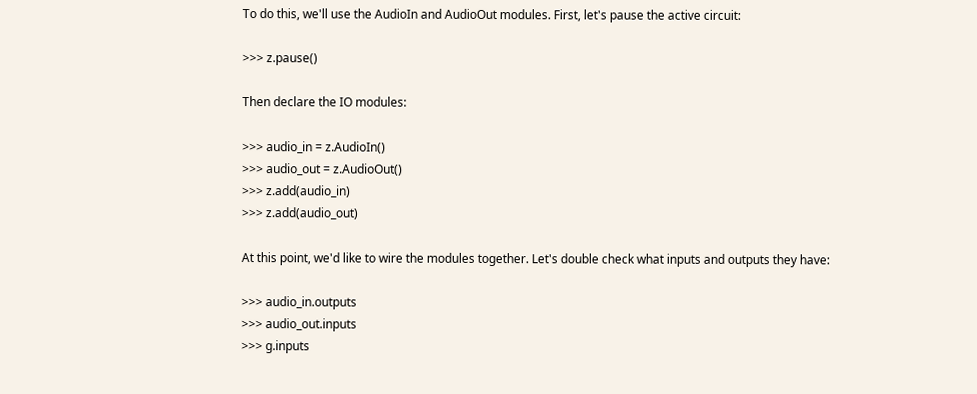To do this, we'll use the AudioIn and AudioOut modules. First, let's pause the active circuit:

>>> z.pause()

Then declare the IO modules:

>>> audio_in = z.AudioIn()
>>> audio_out = z.AudioOut()
>>> z.add(audio_in)
>>> z.add(audio_out)

At this point, we'd like to wire the modules together. Let's double check what inputs and outputs they have:

>>> audio_in.outputs
>>> audio_out.inputs
>>> g.inputs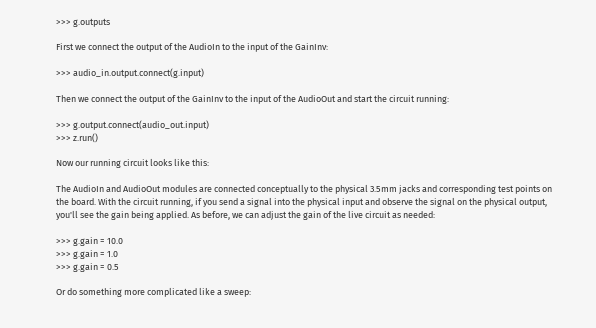>>> g.outputs

First we connect the output of the AudioIn to the input of the GainInv:

>>> audio_in.output.connect(g.input)

Then we connect the output of the GainInv to the input of the AudioOut and start the circuit running:

>>> g.output.connect(audio_out.input)
>>> z.run()

Now our running circuit looks like this:

The AudioIn and AudioOut modules are connected conceptually to the physical 3.5mm jacks and corresponding test points on the board. With the circuit running, if you send a signal into the physical input and observe the signal on the physical output, you'll see the gain being applied. As before, we can adjust the gain of the live circuit as needed:

>>> g.gain = 10.0
>>> g.gain = 1.0
>>> g.gain = 0.5

Or do something more complicated like a sweep: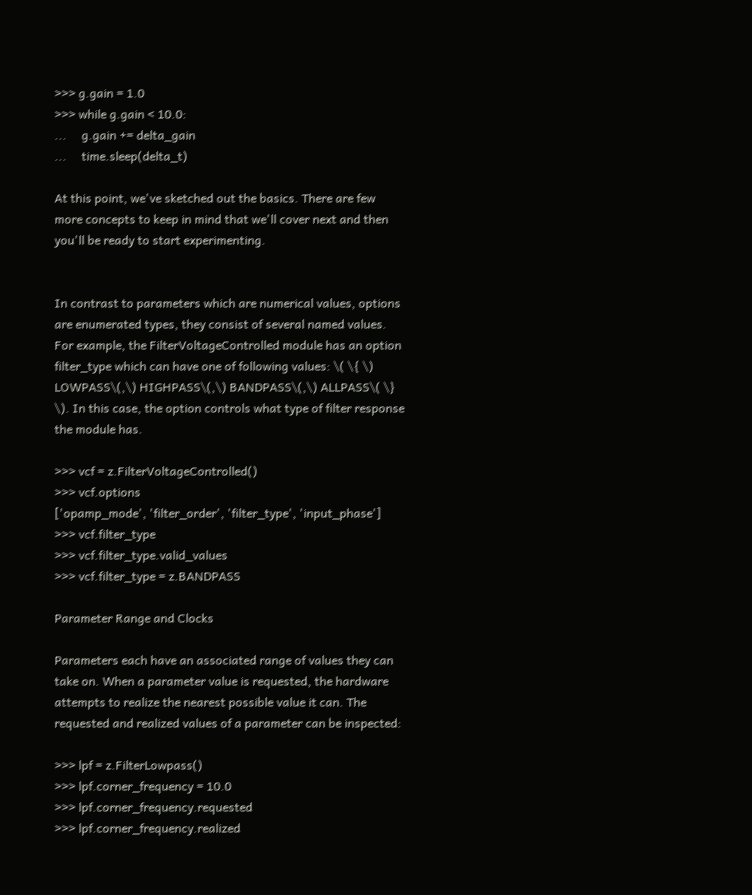>>> g.gain = 1.0
>>> while g.gain < 10.0:
...     g.gain += delta_gain
...     time.sleep(delta_t)

At this point, we've sketched out the basics. There are few more concepts to keep in mind that we'll cover next and then you'll be ready to start experimenting.


In contrast to parameters which are numerical values, options are enumerated types, they consist of several named values. For example, the FilterVoltageControlled module has an option filter_type which can have one of following values: \( \{ \) LOWPASS\(,\) HIGHPASS\(,\) BANDPASS\(,\) ALLPASS\( \} \). In this case, the option controls what type of filter response the module has.

>>> vcf = z.FilterVoltageControlled()
>>> vcf.options
['opamp_mode', 'filter_order', 'filter_type', 'input_phase']
>>> vcf.filter_type
>>> vcf.filter_type.valid_values
>>> vcf.filter_type = z.BANDPASS

Parameter Range and Clocks

Parameters each have an associated range of values they can take on. When a parameter value is requested, the hardware attempts to realize the nearest possible value it can. The requested and realized values of a parameter can be inspected:

>>> lpf = z.FilterLowpass()
>>> lpf.corner_frequency = 10.0
>>> lpf.corner_frequency.requested
>>> lpf.corner_frequency.realized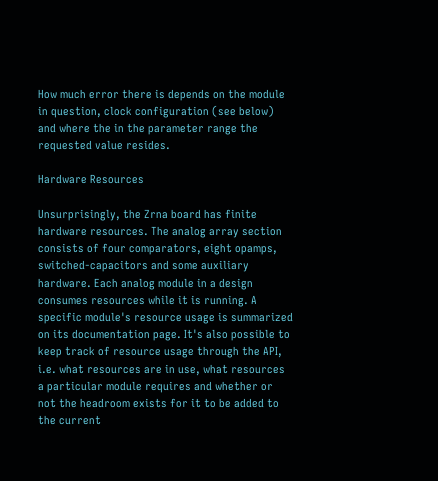How much error there is depends on the module in question, clock configuration (see below) and where the in the parameter range the requested value resides.

Hardware Resources

Unsurprisingly, the Zrna board has finite hardware resources. The analog array section consists of four comparators, eight opamps, switched-capacitors and some auxiliary hardware. Each analog module in a design consumes resources while it is running. A specific module's resource usage is summarized on its documentation page. It's also possible to keep track of resource usage through the API, i.e. what resources are in use, what resources a particular module requires and whether or not the headroom exists for it to be added to the current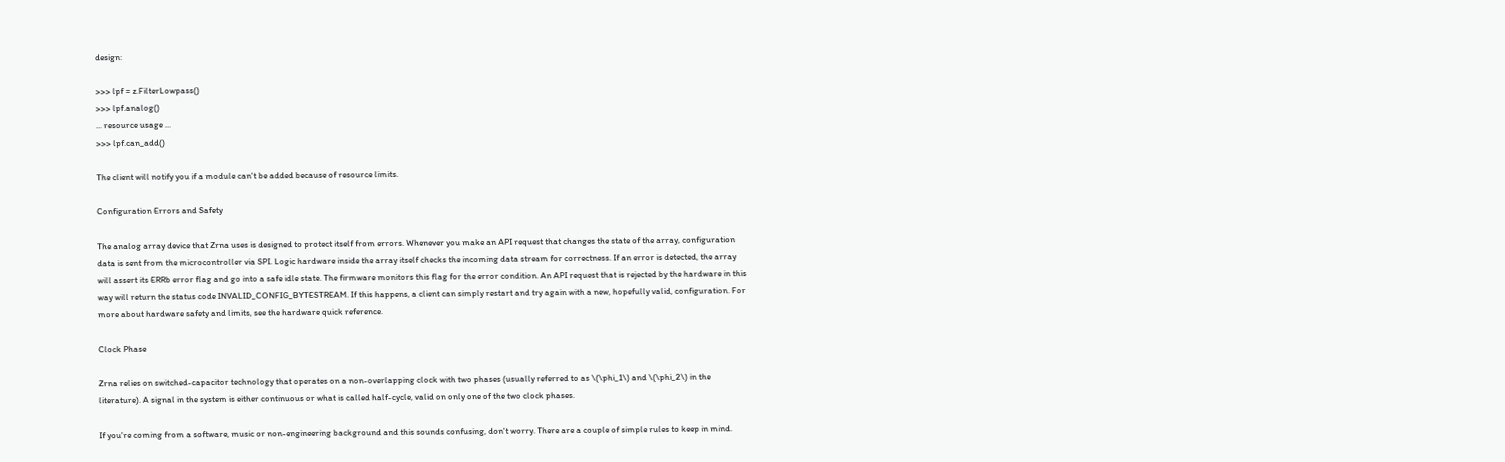design:

>>> lpf = z.FilterLowpass()
>>> lpf.analog()
... resource usage ...
>>> lpf.can_add()

The client will notify you if a module can't be added because of resource limits.

Configuration Errors and Safety

The analog array device that Zrna uses is designed to protect itself from errors. Whenever you make an API request that changes the state of the array, configuration data is sent from the microcontroller via SPI. Logic hardware inside the array itself checks the incoming data stream for correctness. If an error is detected, the array will assert its ERRb error flag and go into a safe idle state. The firmware monitors this flag for the error condition. An API request that is rejected by the hardware in this way will return the status code INVALID_CONFIG_BYTESTREAM. If this happens, a client can simply restart and try again with a new, hopefully valid, configuration. For more about hardware safety and limits, see the hardware quick reference.

Clock Phase

Zrna relies on switched-capacitor technology that operates on a non-overlapping clock with two phases (usually referred to as \(\phi_1\) and \(\phi_2\) in the literature). A signal in the system is either continuous or what is called half-cycle, valid on only one of the two clock phases.

If you're coming from a software, music or non-engineering background and this sounds confusing, don't worry. There are a couple of simple rules to keep in mind.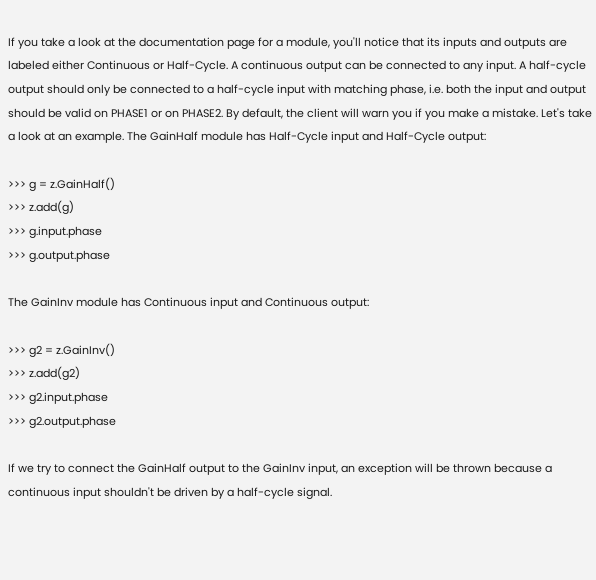If you take a look at the documentation page for a module, you'll notice that its inputs and outputs are labeled either Continuous or Half-Cycle. A continuous output can be connected to any input. A half-cycle output should only be connected to a half-cycle input with matching phase, i.e. both the input and output should be valid on PHASE1 or on PHASE2. By default, the client will warn you if you make a mistake. Let's take a look at an example. The GainHalf module has Half-Cycle input and Half-Cycle output:

>>> g = z.GainHalf()
>>> z.add(g)
>>> g.input.phase
>>> g.output.phase

The GainInv module has Continuous input and Continuous output:

>>> g2 = z.GainInv()
>>> z.add(g2)
>>> g2.input.phase
>>> g2.output.phase

If we try to connect the GainHalf output to the GainInv input, an exception will be thrown because a continuous input shouldn't be driven by a half-cycle signal.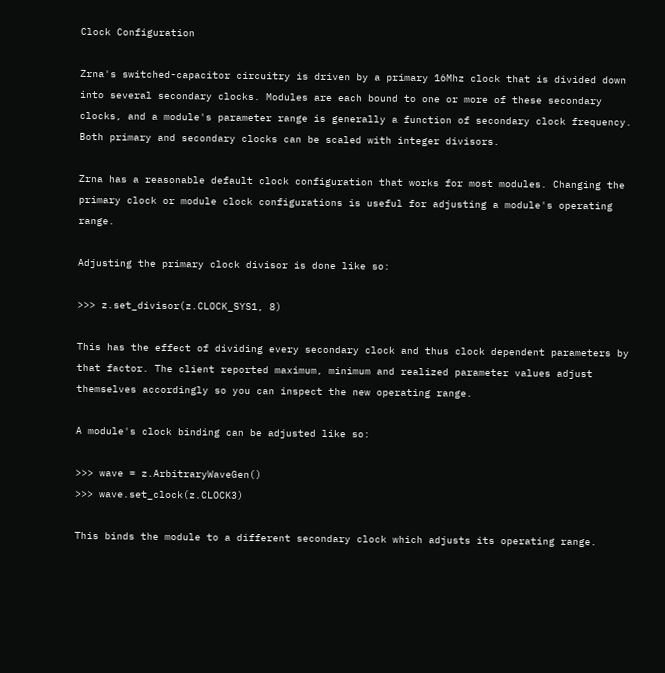Clock Configuration

Zrna's switched-capacitor circuitry is driven by a primary 16Mhz clock that is divided down into several secondary clocks. Modules are each bound to one or more of these secondary clocks, and a module's parameter range is generally a function of secondary clock frequency. Both primary and secondary clocks can be scaled with integer divisors.

Zrna has a reasonable default clock configuration that works for most modules. Changing the primary clock or module clock configurations is useful for adjusting a module's operating range.

Adjusting the primary clock divisor is done like so:

>>> z.set_divisor(z.CLOCK_SYS1, 8)

This has the effect of dividing every secondary clock and thus clock dependent parameters by that factor. The client reported maximum, minimum and realized parameter values adjust themselves accordingly so you can inspect the new operating range.

A module's clock binding can be adjusted like so:

>>> wave = z.ArbitraryWaveGen()
>>> wave.set_clock(z.CLOCK3)

This binds the module to a different secondary clock which adjusts its operating range.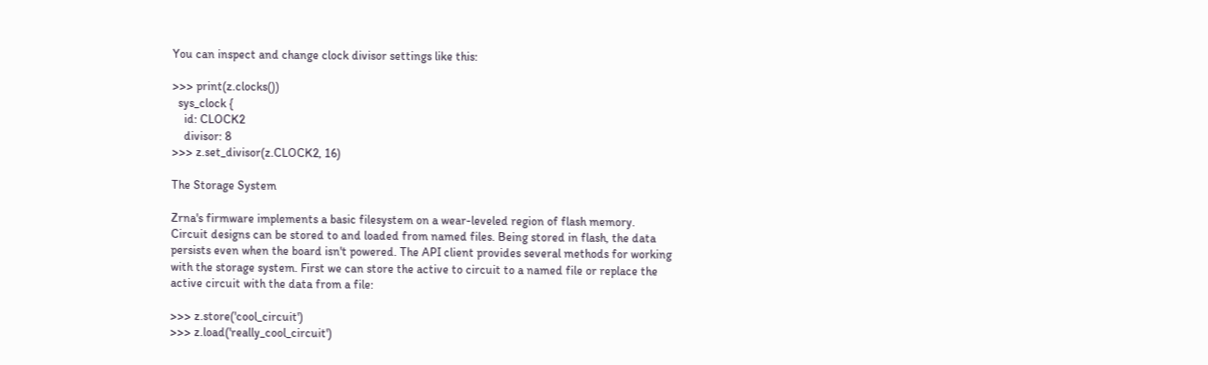You can inspect and change clock divisor settings like this:

>>> print(z.clocks())
  sys_clock {
    id: CLOCK2
    divisor: 8
>>> z.set_divisor(z.CLOCK2, 16)

The Storage System

Zrna's firmware implements a basic filesystem on a wear-leveled region of flash memory. Circuit designs can be stored to and loaded from named files. Being stored in flash, the data persists even when the board isn't powered. The API client provides several methods for working with the storage system. First we can store the active to circuit to a named file or replace the active circuit with the data from a file:

>>> z.store('cool_circuit')
>>> z.load('really_cool_circuit')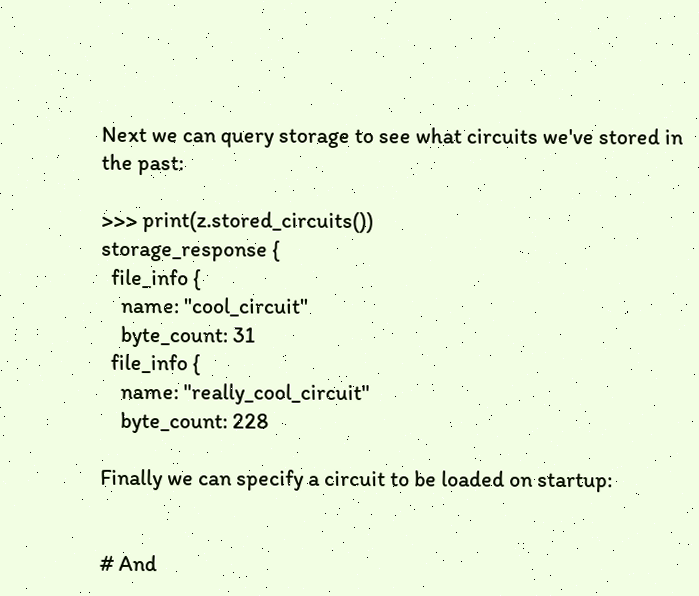Next we can query storage to see what circuits we've stored in the past:

>>> print(z.stored_circuits())
storage_response {
  file_info {
    name: "cool_circuit"
    byte_count: 31
  file_info {
    name: "really_cool_circuit"
    byte_count: 228

Finally we can specify a circuit to be loaded on startup:


# And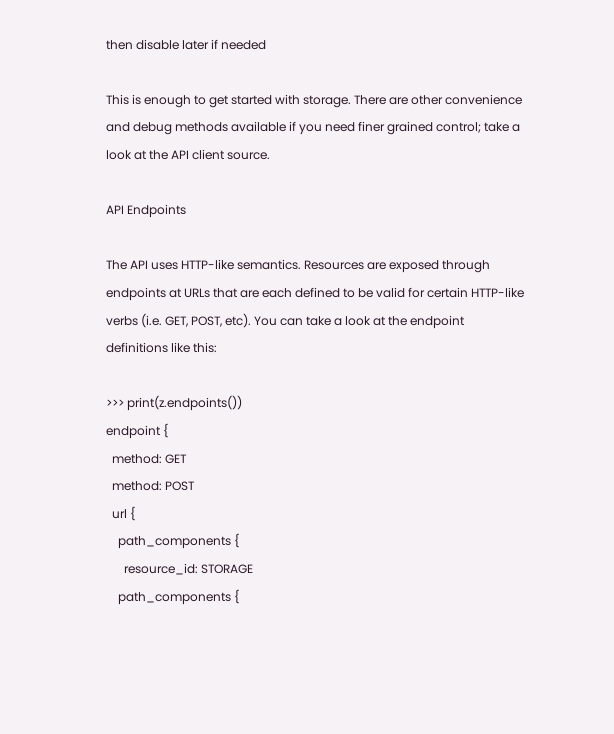then disable later if needed

This is enough to get started with storage. There are other convenience and debug methods available if you need finer grained control; take a look at the API client source.

API Endpoints

The API uses HTTP-like semantics. Resources are exposed through endpoints at URLs that are each defined to be valid for certain HTTP-like verbs (i.e. GET, POST, etc). You can take a look at the endpoint definitions like this:

>>> print(z.endpoints())
endpoint {
  method: GET
  method: POST
  url {
    path_components {
      resource_id: STORAGE
    path_components {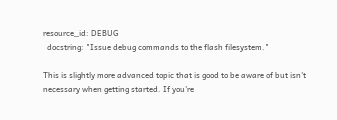resource_id: DEBUG
  docstring: "Issue debug commands to the flash filesystem."

This is slightly more advanced topic that is good to be aware of but isn't necessary when getting started. If you're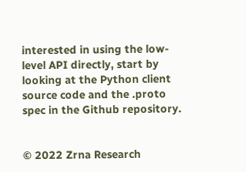interested in using the low-level API directly, start by looking at the Python client source code and the .proto spec in the Github repository.


© 2022 Zrna Research